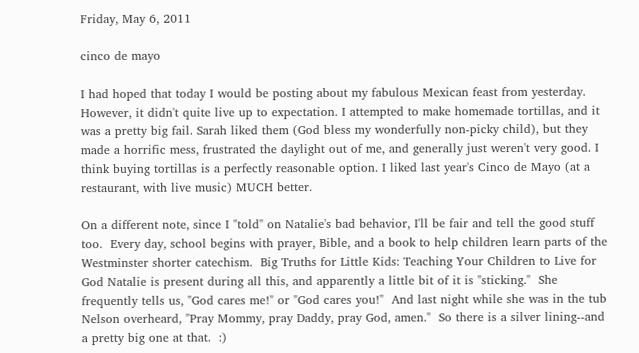Friday, May 6, 2011

cinco de mayo

I had hoped that today I would be posting about my fabulous Mexican feast from yesterday. However, it didn't quite live up to expectation. I attempted to make homemade tortillas, and it was a pretty big fail. Sarah liked them (God bless my wonderfully non-picky child), but they made a horrific mess, frustrated the daylight out of me, and generally just weren't very good. I think buying tortillas is a perfectly reasonable option. I liked last year's Cinco de Mayo (at a restaurant, with live music) MUCH better.

On a different note, since I "told" on Natalie's bad behavior, I'll be fair and tell the good stuff too.  Every day, school begins with prayer, Bible, and a book to help children learn parts of the Westminster shorter catechism.  Big Truths for Little Kids: Teaching Your Children to Live for God Natalie is present during all this, and apparently a little bit of it is "sticking."  She frequently tells us, "God cares me!" or "God cares you!"  And last night while she was in the tub Nelson overheard, "Pray Mommy, pray Daddy, pray God, amen."  So there is a silver lining--and a pretty big one at that.  :)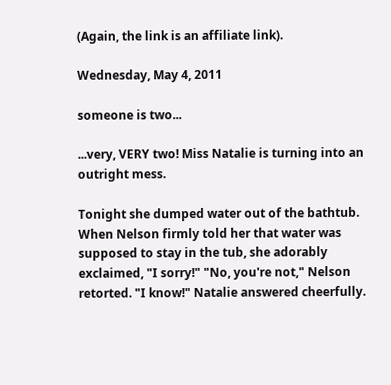(Again, the link is an affiliate link).

Wednesday, May 4, 2011

someone is two...

...very, VERY two! Miss Natalie is turning into an outright mess.

Tonight she dumped water out of the bathtub. When Nelson firmly told her that water was supposed to stay in the tub, she adorably exclaimed, "I sorry!" "No, you're not," Nelson retorted. "I know!" Natalie answered cheerfully.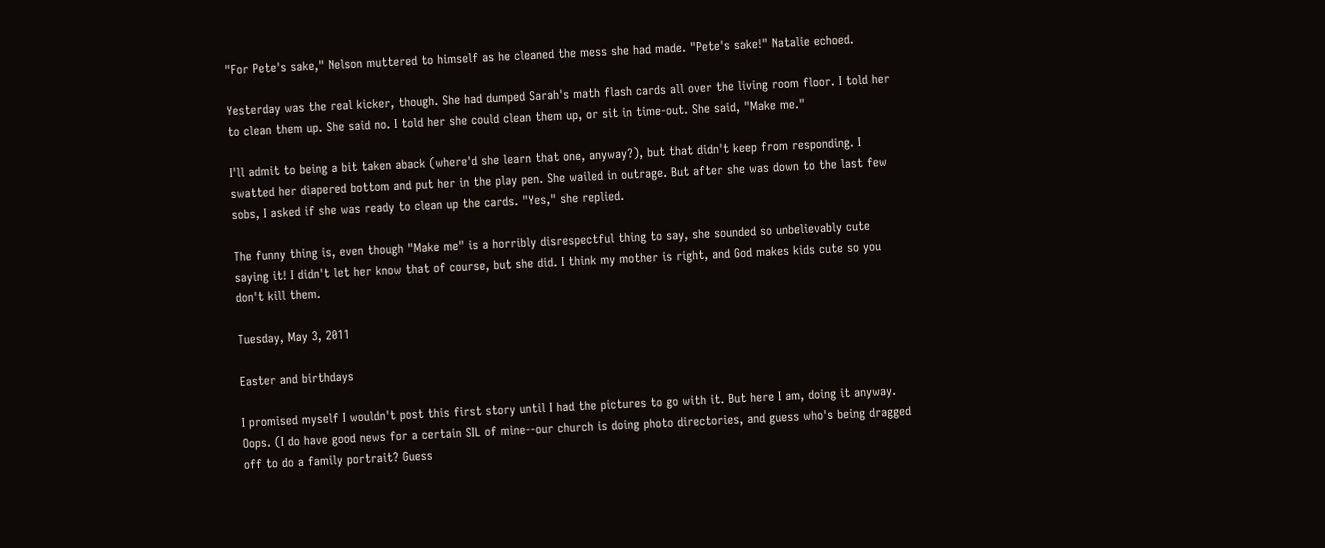"For Pete's sake," Nelson muttered to himself as he cleaned the mess she had made. "Pete's sake!" Natalie echoed.

Yesterday was the real kicker, though. She had dumped Sarah's math flash cards all over the living room floor. I told her to clean them up. She said no. I told her she could clean them up, or sit in time-out. She said, "Make me."

I'll admit to being a bit taken aback (where'd she learn that one, anyway?), but that didn't keep from responding. I swatted her diapered bottom and put her in the play pen. She wailed in outrage. But after she was down to the last few sobs, I asked if she was ready to clean up the cards. "Yes," she replied.

The funny thing is, even though "Make me" is a horribly disrespectful thing to say, she sounded so unbelievably cute saying it! I didn't let her know that of course, but she did. I think my mother is right, and God makes kids cute so you don't kill them.

Tuesday, May 3, 2011

Easter and birthdays

I promised myself I wouldn't post this first story until I had the pictures to go with it. But here I am, doing it anyway. Oops. (I do have good news for a certain SIL of mine--our church is doing photo directories, and guess who's being dragged off to do a family portrait? Guess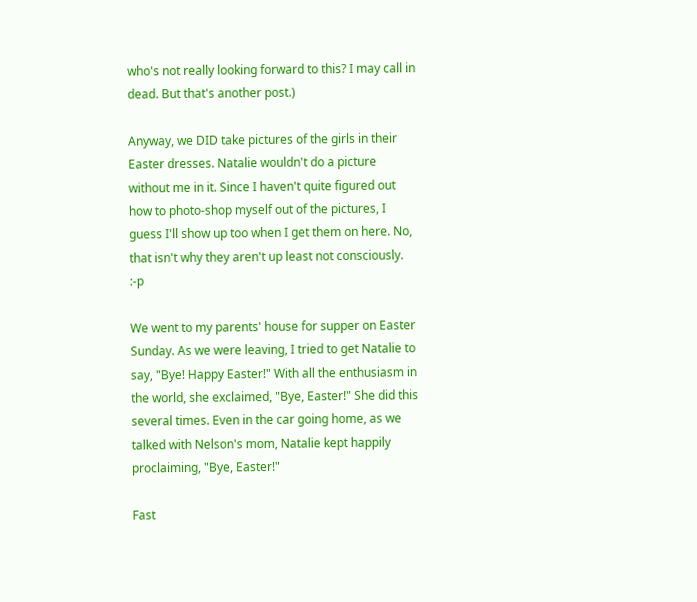who's not really looking forward to this? I may call in dead. But that's another post.)

Anyway, we DID take pictures of the girls in their Easter dresses. Natalie wouldn't do a picture without me in it. Since I haven't quite figured out how to photo-shop myself out of the pictures, I guess I'll show up too when I get them on here. No, that isn't why they aren't up least not consciously. :-p

We went to my parents' house for supper on Easter Sunday. As we were leaving, I tried to get Natalie to say, "Bye! Happy Easter!" With all the enthusiasm in the world, she exclaimed, "Bye, Easter!" She did this several times. Even in the car going home, as we talked with Nelson's mom, Natalie kept happily proclaiming, "Bye, Easter!"

Fast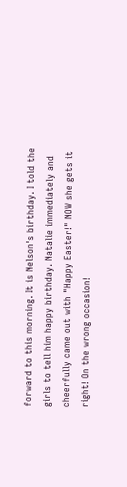forward to this morning. It is Nelson's birthday. I told the girls to tell him happy birthday. Natalie immediately and cheerfully came out with "Happy Easter!" NOW she gets it right! On the wrong occasion!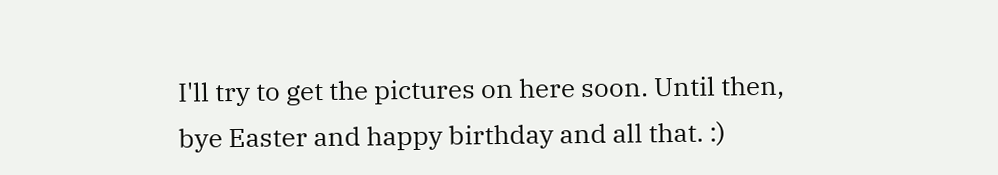I'll try to get the pictures on here soon. Until then, bye Easter and happy birthday and all that. :)